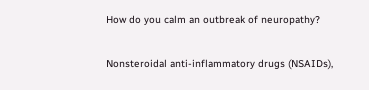How do you calm an outbreak of neuropathy?

Nonsteroidal anti-inflammatory drugs (NSAIDs),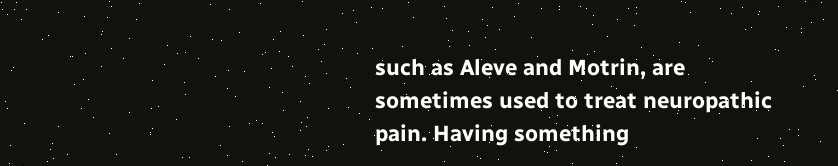such as Aleve and Motrin, are sometimes used to treat neuropathic pain. Having something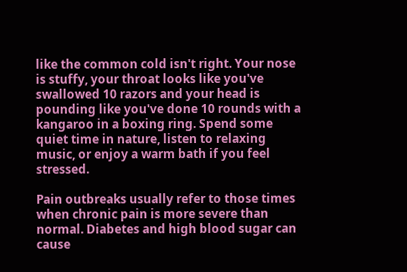like the common cold isn't right. Your nose is stuffy, your throat looks like you've swallowed 10 razors and your head is pounding like you've done 10 rounds with a kangaroo in a boxing ring. Spend some quiet time in nature, listen to relaxing music, or enjoy a warm bath if you feel stressed.

Pain outbreaks usually refer to those times when chronic pain is more severe than normal. Diabetes and high blood sugar can cause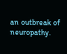an outbreak of neuropathy.